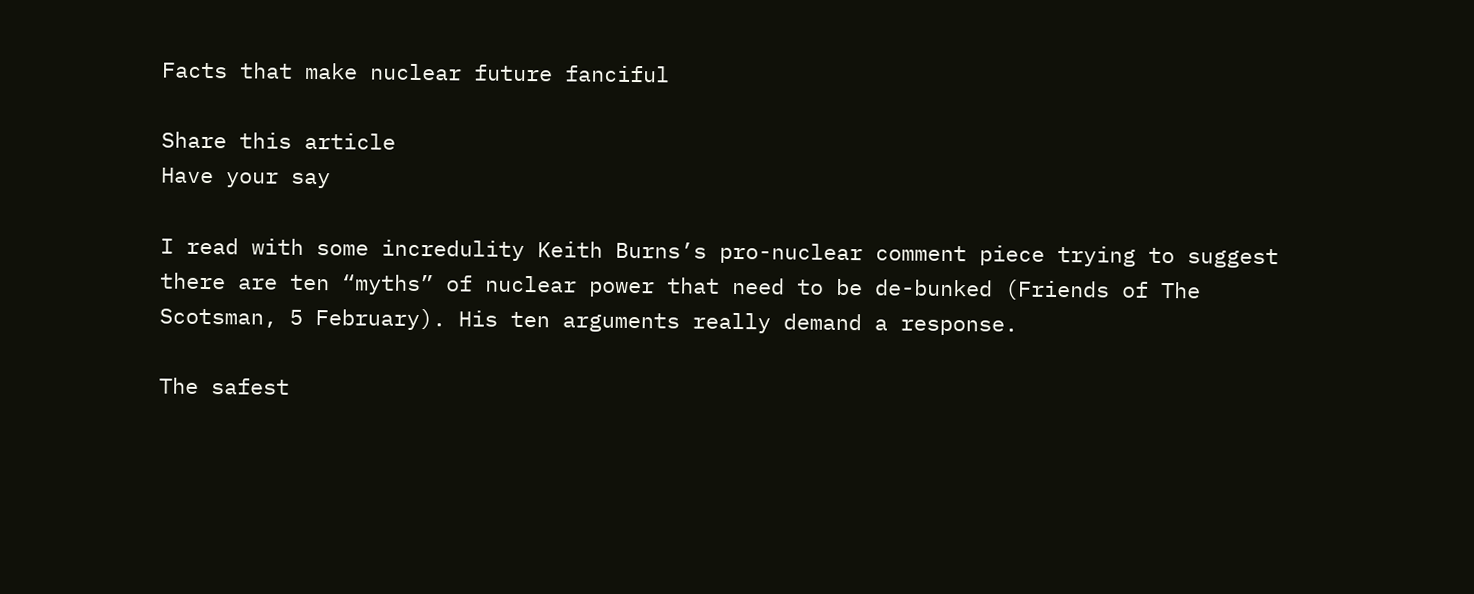Facts that make nuclear future fanciful

Share this article
Have your say

I read with some incredulity Keith Burns’s pro-nuclear comment piece trying to suggest there are ten “myths” of nuclear power that need to be de-bunked (Friends of The Scotsman, 5 February). His ten arguments really demand a response.

The safest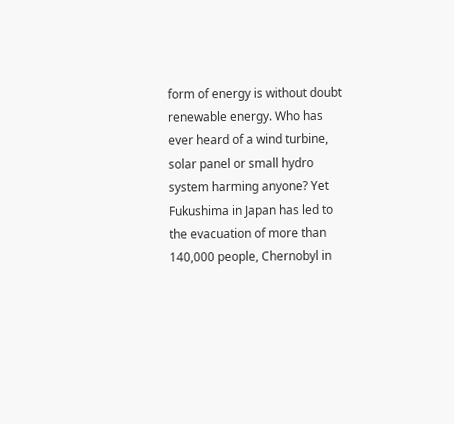form of energy is without doubt renewable energy. Who has ever heard of a wind turbine, solar panel or small hydro system harming anyone? Yet Fukushima in Japan has led to the evacuation of more than 140,000 people, Chernobyl in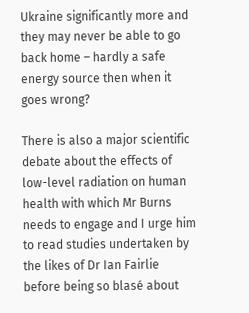Ukraine significantly more and they may never be able to go back home – hardly a safe energy source then when it goes wrong?

There is also a major scientific debate about the effects of low-level radiation on human health with which Mr Burns needs to engage and I urge him to read studies undertaken by the likes of Dr Ian Fairlie before being so blasé about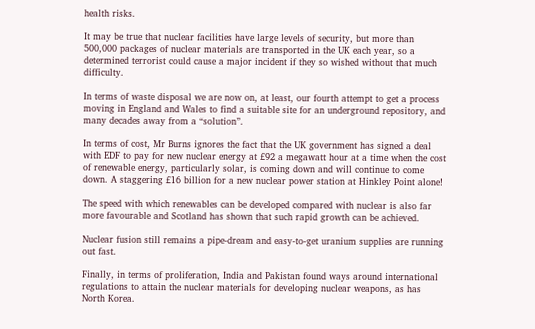health risks.

It may be true that nuclear facilities have large levels of security, but more than 500,000 packages of nuclear materials are transported in the UK each year, so a determined terrorist could cause a major incident if they so wished without that much difficulty.

In terms of waste disposal we are now on, at least, our fourth attempt to get a process moving in England and Wales to find a suitable site for an underground repository, and many decades away from a “solution”.

In terms of cost, Mr Burns ignores the fact that the UK government has signed a deal with EDF to pay for new nuclear energy at £92 a megawatt hour at a time when the cost of renewable energy, particularly solar, is coming down and will continue to come down. A staggering £16 billion for a new nuclear power station at Hinkley Point alone!

The speed with which renewables can be developed compared with nuclear is also far more favourable and Scotland has shown that such rapid growth can be achieved.

Nuclear fusion still remains a pipe-dream and easy-to-get uranium supplies are running out fast.

Finally, in terms of proliferation, India and Pakistan found ways around international regulations to attain the nuclear materials for developing nuclear weapons, as has North Korea.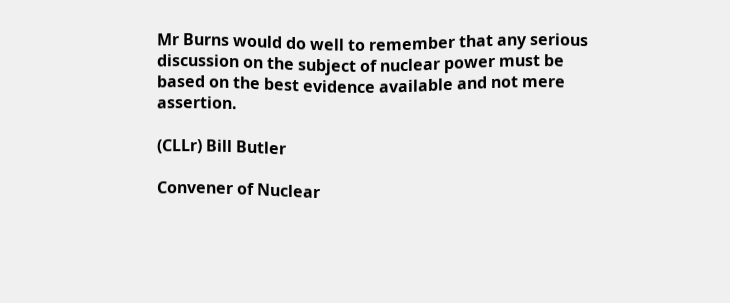Mr Burns would do well to remember that any serious discussion on the subject of nuclear power must be based on the best evidence available and not mere assertion.

(CLLr) Bill Butler

Convener of Nuclear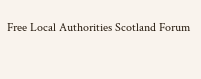Free Local Authorities Scotland Forum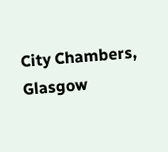City Chambers, Glasgow